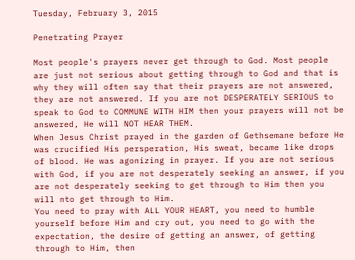Tuesday, February 3, 2015

Penetrating Prayer

Most people's prayers never get through to God. Most people are just not serious about getting through to God and that is why they will often say that their prayers are not answered, they are not answered. If you are not DESPERATELY SERIOUS to speak to God to COMMUNE WITH HIM then your prayers will not be answered, He will NOT HEAR THEM.
When Jesus Christ prayed in the garden of Gethsemane before He was crucified His persperation, His sweat, became like drops of blood. He was agonizing in prayer. If you are not serious with God, if you are not desperately seeking an answer, if you are not desperately seeking to get through to Him then you will nto get through to Him.
You need to pray with ALL YOUR HEART, you need to humble yourself before Him and cry out, you need to go with the expectation, the desire of getting an answer, of getting through to Him, then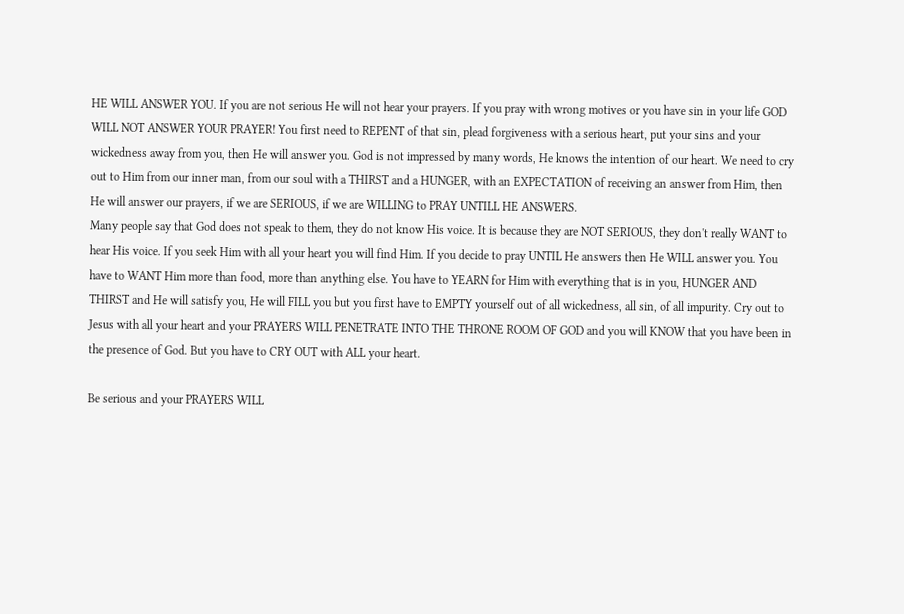HE WILL ANSWER YOU. If you are not serious He will not hear your prayers. If you pray with wrong motives or you have sin in your life GOD WILL NOT ANSWER YOUR PRAYER! You first need to REPENT of that sin, plead forgiveness with a serious heart, put your sins and your wickedness away from you, then He will answer you. God is not impressed by many words, He knows the intention of our heart. We need to cry out to Him from our inner man, from our soul with a THIRST and a HUNGER, with an EXPECTATION of receiving an answer from Him, then He will answer our prayers, if we are SERIOUS, if we are WILLING to PRAY UNTILL HE ANSWERS.
Many people say that God does not speak to them, they do not know His voice. It is because they are NOT SERIOUS, they don't really WANT to hear His voice. If you seek Him with all your heart you will find Him. If you decide to pray UNTIL He answers then He WILL answer you. You have to WANT Him more than food, more than anything else. You have to YEARN for Him with everything that is in you, HUNGER AND THIRST and He will satisfy you, He will FILL you but you first have to EMPTY yourself out of all wickedness, all sin, of all impurity. Cry out to Jesus with all your heart and your PRAYERS WILL PENETRATE INTO THE THRONE ROOM OF GOD and you will KNOW that you have been in the presence of God. But you have to CRY OUT with ALL your heart.

Be serious and your PRAYERS WILL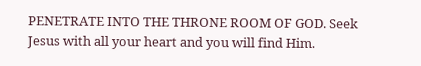PENETRATE INTO THE THRONE ROOM OF GOD. Seek Jesus with all your heart and you will find Him.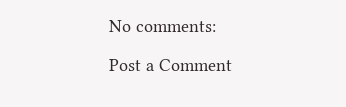No comments:

Post a Comment